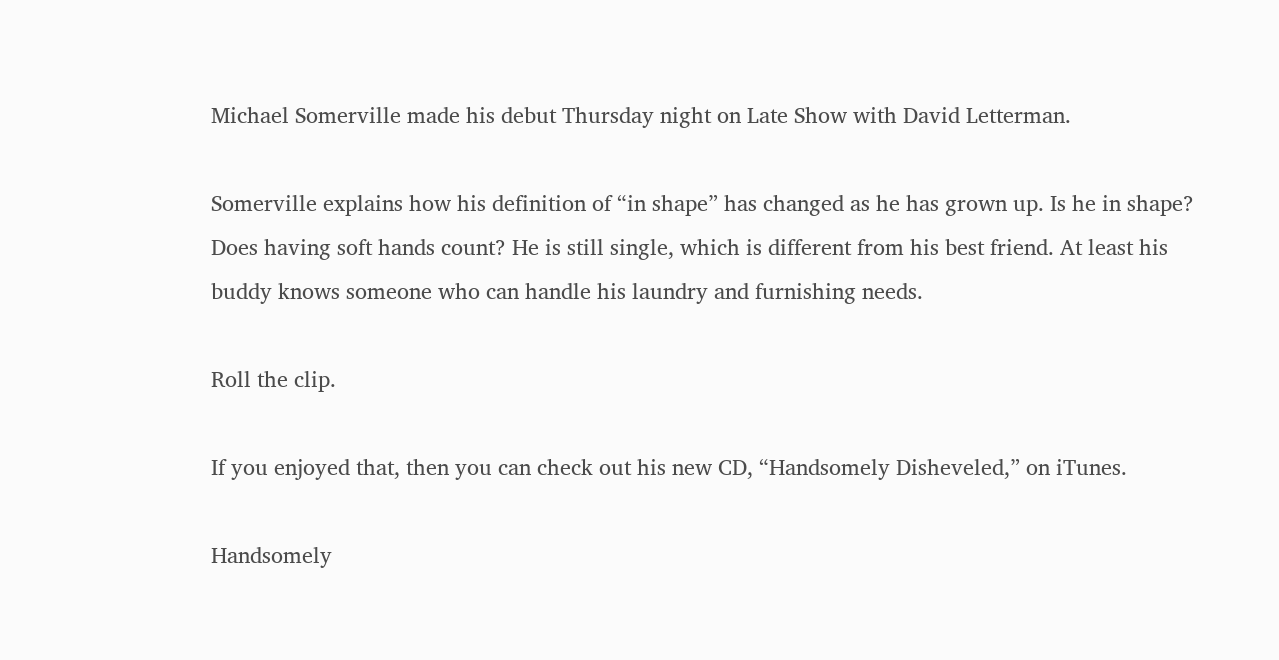Michael Somerville made his debut Thursday night on Late Show with David Letterman.

Somerville explains how his definition of “in shape” has changed as he has grown up. Is he in shape? Does having soft hands count? He is still single, which is different from his best friend. At least his buddy knows someone who can handle his laundry and furnishing needs.

Roll the clip.

If you enjoyed that, then you can check out his new CD, “Handsomely Disheveled,” on iTunes.

Handsomely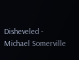Disheveled - Michael Somerville